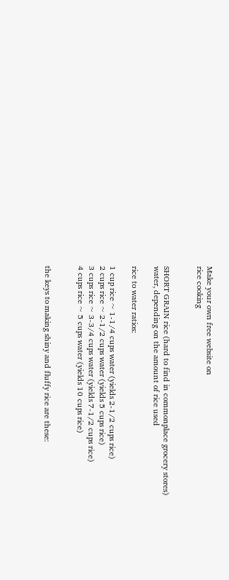Make your own free website on
rice cooking


SHORT GRAIN rice (hard to find in commonplace grocery stores)
water, depending on the amount of rice used

rice to water ratios:

1 cup rice ~ 1-1/4 cups water (yields 2-1/2 cups rice)
2 cups rice ~ 2-1/2 cups water (yields 5 cups rice)
3 cups rice ~ 3-3/4 cups water (yields 7-1/2 cups rice)
4 cups rice ~ 5 cups water (yields 10 cups rice)


the keys to making shiny and fluffy rice are these: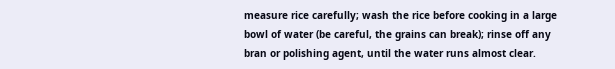measure rice carefully; wash the rice before cooking in a large bowl of water (be careful, the grains can break); rinse off any bran or polishing agent, until the water runs almost clear.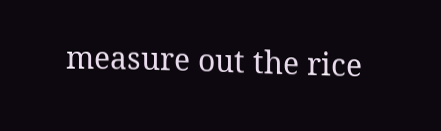measure out the rice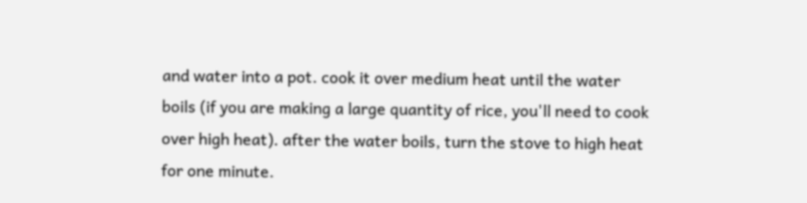and water into a pot. cook it over medium heat until the water boils (if you are making a large quantity of rice, you'll need to cook over high heat). after the water boils, turn the stove to high heat for one minute.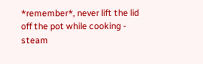*remember*, never lift the lid off the pot while cooking - steam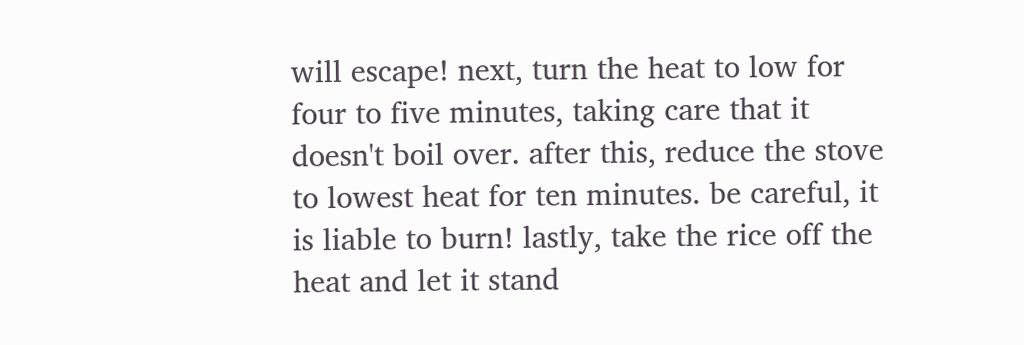will escape! next, turn the heat to low for four to five minutes, taking care that it doesn't boil over. after this, reduce the stove to lowest heat for ten minutes. be careful, it is liable to burn! lastly, take the rice off the heat and let it stand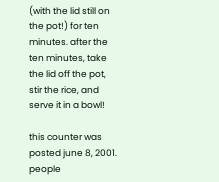(with the lid still on the pot!) for ten minutes. after the ten minutes, take the lid off the pot, stir the rice, and serve it in a bowl!

this counter was posted june 8, 2001. people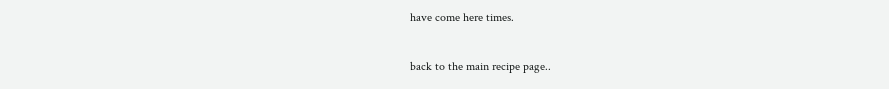have come here times.

back to the main recipe page..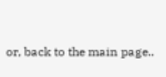or, back to the main page..